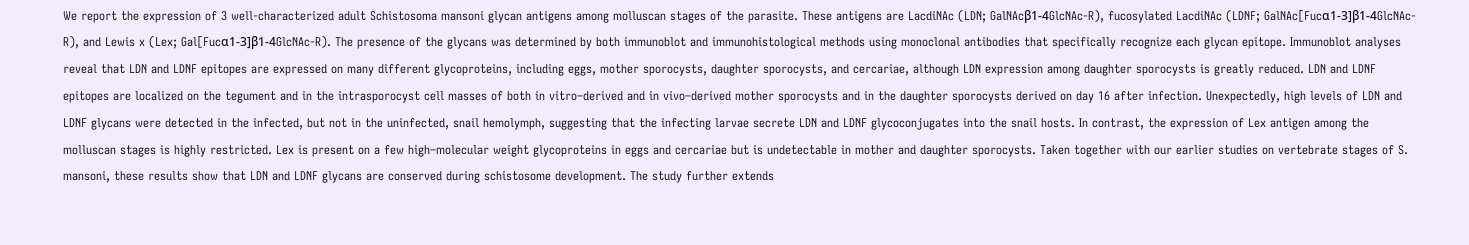We report the expression of 3 well-characterized adult Schistosoma mansoni glycan antigens among molluscan stages of the parasite. These antigens are LacdiNAc (LDN; GalNAcβ1-4GlcNAc-R), fucosylated LacdiNAc (LDNF; GalNAc[Fucα1-3]β1-4GlcNAc-R), and Lewis x (Lex; Gal[Fucα1-3]β1-4GlcNAc-R). The presence of the glycans was determined by both immunoblot and immunohistological methods using monoclonal antibodies that specifically recognize each glycan epitope. Immunoblot analyses reveal that LDN and LDNF epitopes are expressed on many different glycoproteins, including eggs, mother sporocysts, daughter sporocysts, and cercariae, although LDN expression among daughter sporocysts is greatly reduced. LDN and LDNF epitopes are localized on the tegument and in the intrasporocyst cell masses of both in vitro–derived and in vivo–derived mother sporocysts and in the daughter sporocysts derived on day 16 after infection. Unexpectedly, high levels of LDN and LDNF glycans were detected in the infected, but not in the uninfected, snail hemolymph, suggesting that the infecting larvae secrete LDN and LDNF glycoconjugates into the snail hosts. In contrast, the expression of Lex antigen among the molluscan stages is highly restricted. Lex is present on a few high–molecular weight glycoproteins in eggs and cercariae but is undetectable in mother and daughter sporocysts. Taken together with our earlier studies on vertebrate stages of S. mansoni, these results show that LDN and LDNF glycans are conserved during schistosome development. The study further extends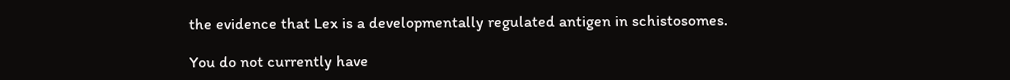the evidence that Lex is a developmentally regulated antigen in schistosomes.

You do not currently have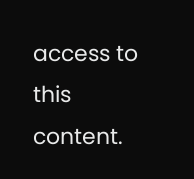access to this content.